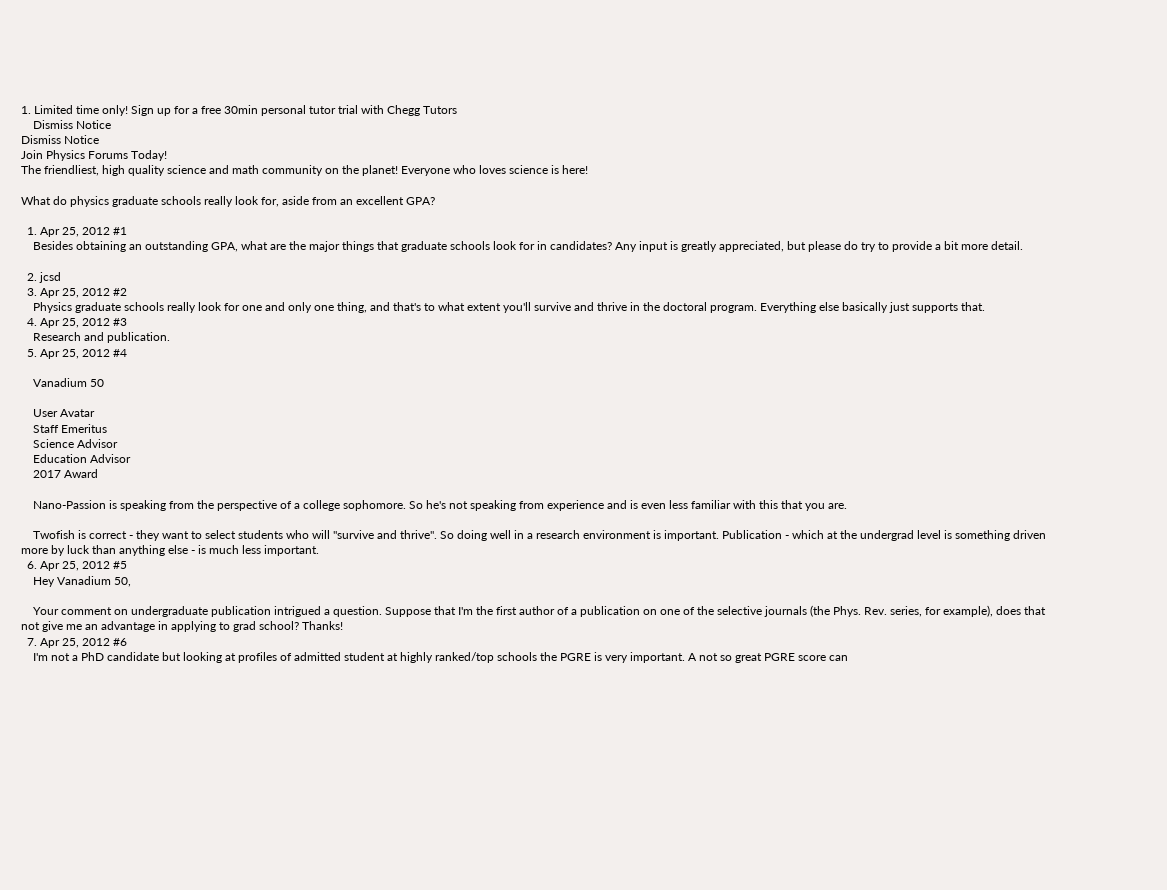1. Limited time only! Sign up for a free 30min personal tutor trial with Chegg Tutors
    Dismiss Notice
Dismiss Notice
Join Physics Forums Today!
The friendliest, high quality science and math community on the planet! Everyone who loves science is here!

What do physics graduate schools really look for, aside from an excellent GPA?

  1. Apr 25, 2012 #1
    Besides obtaining an outstanding GPA, what are the major things that graduate schools look for in candidates? Any input is greatly appreciated, but please do try to provide a bit more detail.

  2. jcsd
  3. Apr 25, 2012 #2
    Physics graduate schools really look for one and only one thing, and that's to what extent you'll survive and thrive in the doctoral program. Everything else basically just supports that.
  4. Apr 25, 2012 #3
    Research and publication.
  5. Apr 25, 2012 #4

    Vanadium 50

    User Avatar
    Staff Emeritus
    Science Advisor
    Education Advisor
    2017 Award

    Nano-Passion is speaking from the perspective of a college sophomore. So he's not speaking from experience and is even less familiar with this that you are.

    Twofish is correct - they want to select students who will "survive and thrive". So doing well in a research environment is important. Publication - which at the undergrad level is something driven more by luck than anything else - is much less important.
  6. Apr 25, 2012 #5
    Hey Vanadium 50,

    Your comment on undergraduate publication intrigued a question. Suppose that I'm the first author of a publication on one of the selective journals (the Phys. Rev. series, for example), does that not give me an advantage in applying to grad school? Thanks!
  7. Apr 25, 2012 #6
    I'm not a PhD candidate but looking at profiles of admitted student at highly ranked/top schools the PGRE is very important. A not so great PGRE score can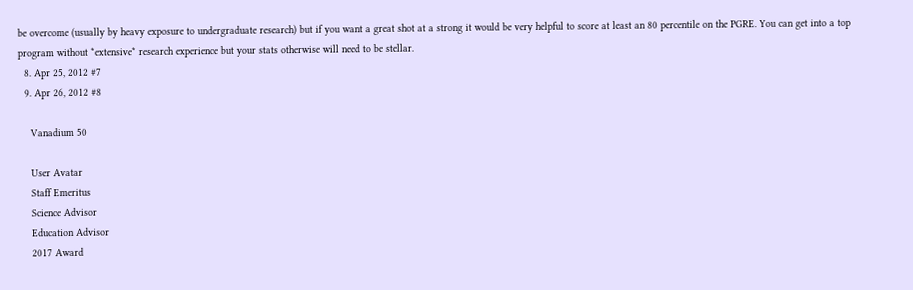be overcome (usually by heavy exposure to undergraduate research) but if you want a great shot at a strong it would be very helpful to score at least an 80 percentile on the PGRE. You can get into a top program without *extensive* research experience but your stats otherwise will need to be stellar.
  8. Apr 25, 2012 #7
  9. Apr 26, 2012 #8

    Vanadium 50

    User Avatar
    Staff Emeritus
    Science Advisor
    Education Advisor
    2017 Award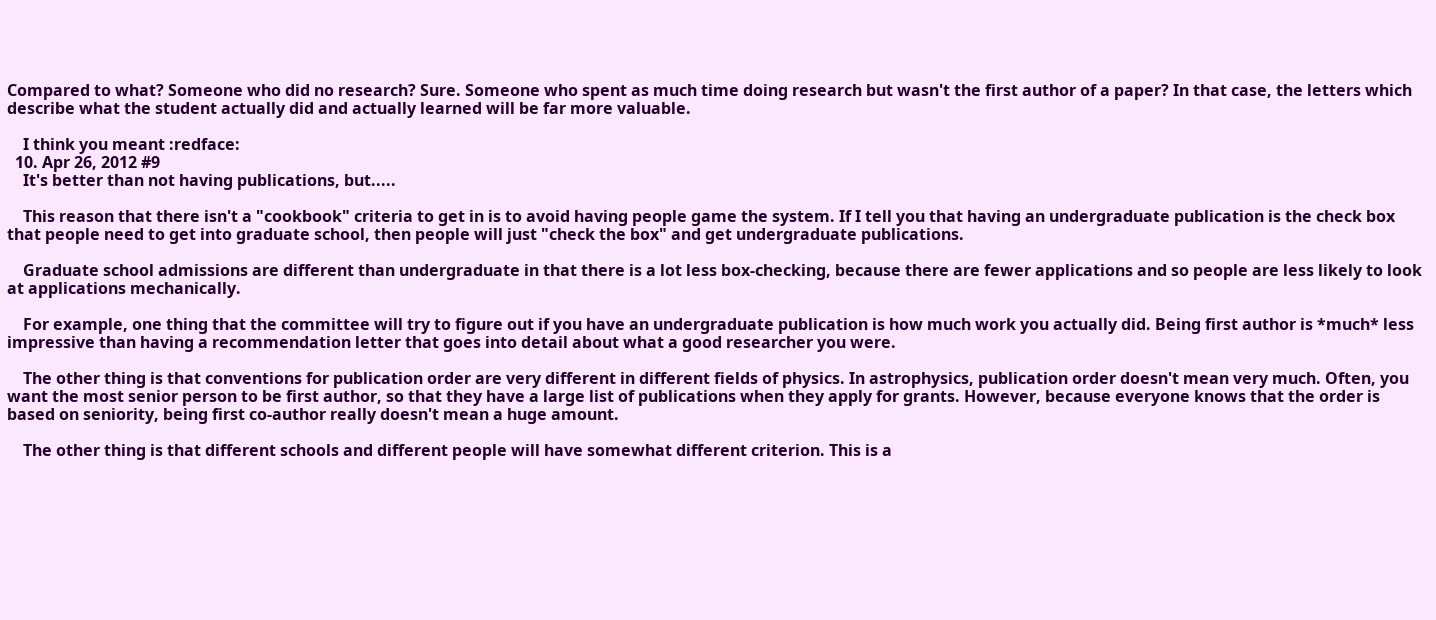Compared to what? Someone who did no research? Sure. Someone who spent as much time doing research but wasn't the first author of a paper? In that case, the letters which describe what the student actually did and actually learned will be far more valuable.

    I think you meant :redface:
  10. Apr 26, 2012 #9
    It's better than not having publications, but.....

    This reason that there isn't a "cookbook" criteria to get in is to avoid having people game the system. If I tell you that having an undergraduate publication is the check box that people need to get into graduate school, then people will just "check the box" and get undergraduate publications.

    Graduate school admissions are different than undergraduate in that there is a lot less box-checking, because there are fewer applications and so people are less likely to look at applications mechanically.

    For example, one thing that the committee will try to figure out if you have an undergraduate publication is how much work you actually did. Being first author is *much* less impressive than having a recommendation letter that goes into detail about what a good researcher you were.

    The other thing is that conventions for publication order are very different in different fields of physics. In astrophysics, publication order doesn't mean very much. Often, you want the most senior person to be first author, so that they have a large list of publications when they apply for grants. However, because everyone knows that the order is based on seniority, being first co-author really doesn't mean a huge amount.

    The other thing is that different schools and different people will have somewhat different criterion. This is a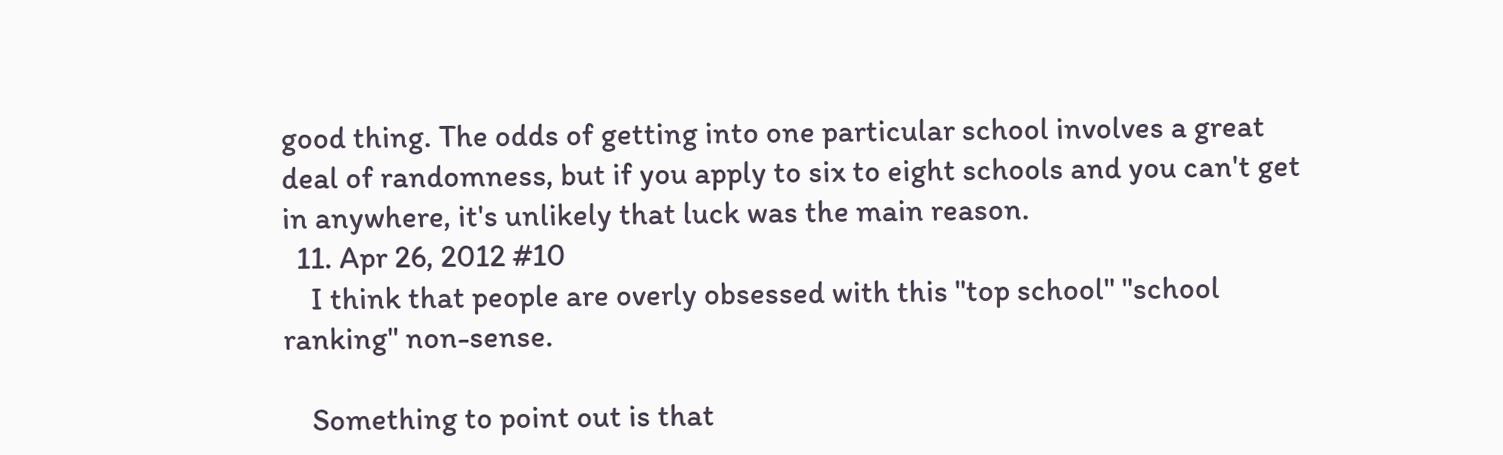good thing. The odds of getting into one particular school involves a great deal of randomness, but if you apply to six to eight schools and you can't get in anywhere, it's unlikely that luck was the main reason.
  11. Apr 26, 2012 #10
    I think that people are overly obsessed with this "top school" "school ranking" non-sense.

    Something to point out is that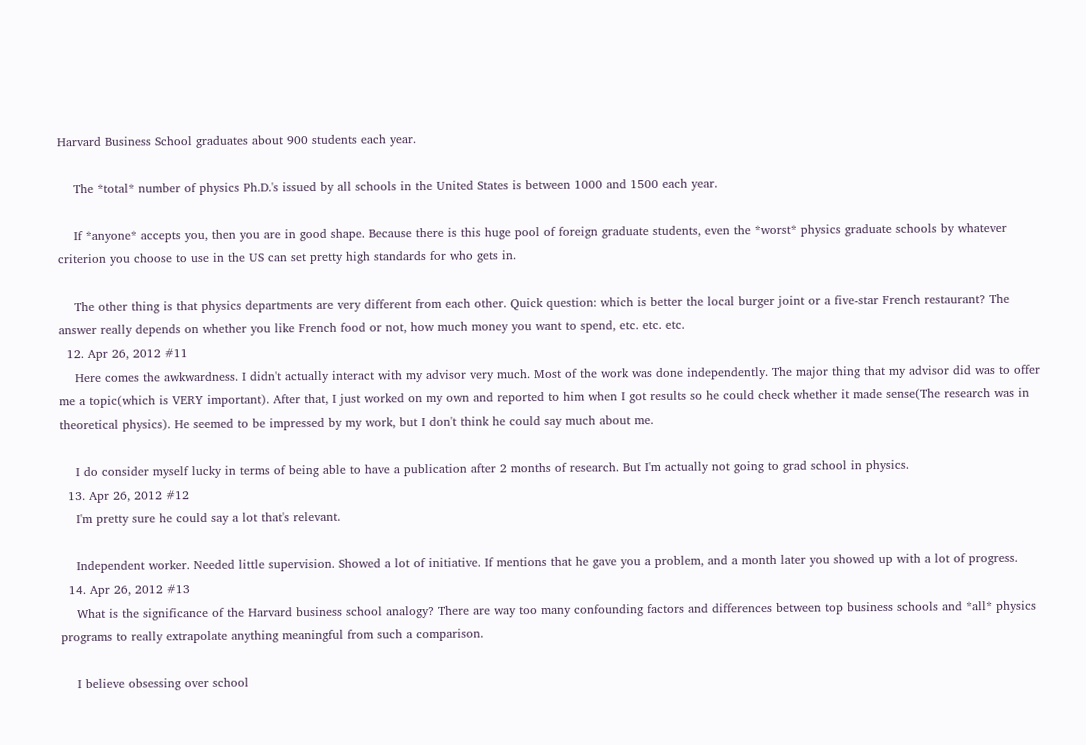Harvard Business School graduates about 900 students each year.

    The *total* number of physics Ph.D.'s issued by all schools in the United States is between 1000 and 1500 each year.

    If *anyone* accepts you, then you are in good shape. Because there is this huge pool of foreign graduate students, even the *worst* physics graduate schools by whatever criterion you choose to use in the US can set pretty high standards for who gets in.

    The other thing is that physics departments are very different from each other. Quick question: which is better the local burger joint or a five-star French restaurant? The answer really depends on whether you like French food or not, how much money you want to spend, etc. etc. etc.
  12. Apr 26, 2012 #11
    Here comes the awkwardness. I didn't actually interact with my advisor very much. Most of the work was done independently. The major thing that my advisor did was to offer me a topic(which is VERY important). After that, I just worked on my own and reported to him when I got results so he could check whether it made sense(The research was in theoretical physics). He seemed to be impressed by my work, but I don't think he could say much about me.

    I do consider myself lucky in terms of being able to have a publication after 2 months of research. But I'm actually not going to grad school in physics.
  13. Apr 26, 2012 #12
    I'm pretty sure he could say a lot that's relevant.

    Independent worker. Needed little supervision. Showed a lot of initiative. If mentions that he gave you a problem, and a month later you showed up with a lot of progress.
  14. Apr 26, 2012 #13
    What is the significance of the Harvard business school analogy? There are way too many confounding factors and differences between top business schools and *all* physics programs to really extrapolate anything meaningful from such a comparison.

    I believe obsessing over school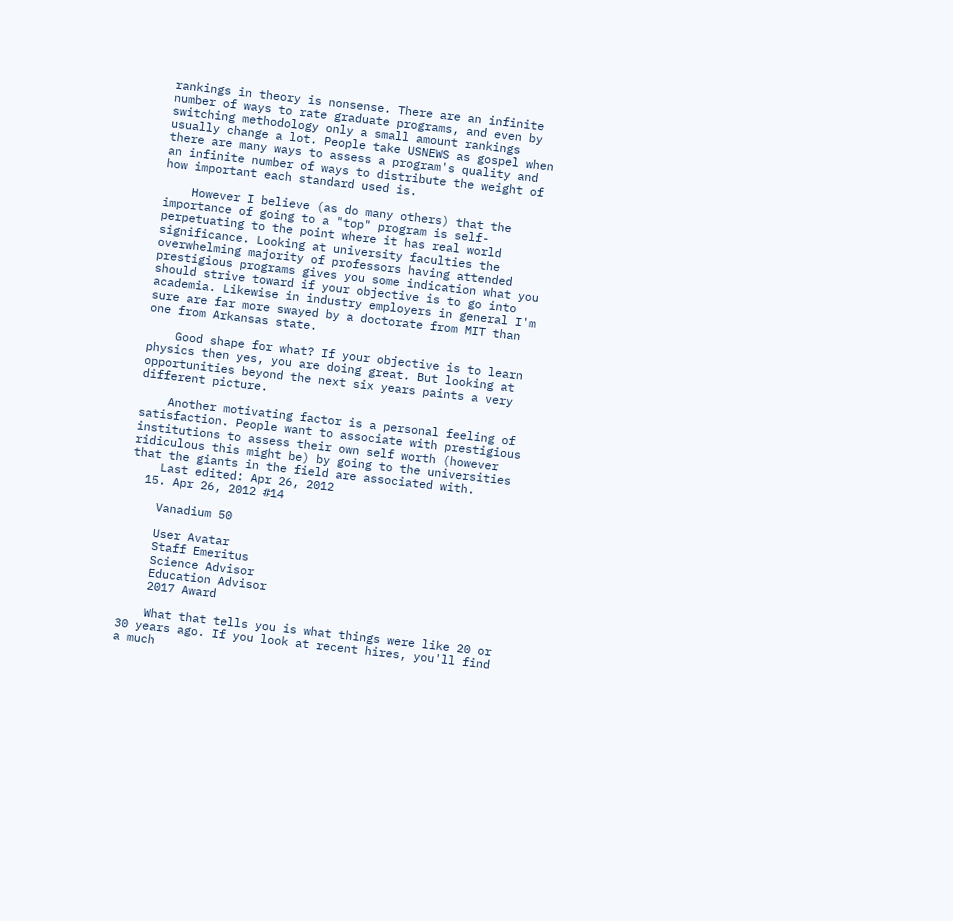rankings in theory is nonsense. There are an infinite number of ways to rate graduate programs, and even by switching methodology only a small amount rankings usually change a lot. People take USNEWS as gospel when there are many ways to assess a program's quality and an infinite number of ways to distribute the weight of how important each standard used is.

    However I believe (as do many others) that the importance of going to a "top" program is self-perpetuating to the point where it has real world significance. Looking at university faculties the overwhelming majority of professors having attended prestigious programs gives you some indication what you should strive toward if your objective is to go into academia. Likewise in industry employers in general I'm sure are far more swayed by a doctorate from MIT than one from Arkansas state.

    Good shape for what? If your objective is to learn physics then yes, you are doing great. But looking at opportunities beyond the next six years paints a very different picture.

    Another motivating factor is a personal feeling of satisfaction. People want to associate with prestigious institutions to assess their own self worth (however ridiculous this might be) by going to the universities that the giants in the field are associated with.
    Last edited: Apr 26, 2012
  15. Apr 26, 2012 #14

    Vanadium 50

    User Avatar
    Staff Emeritus
    Science Advisor
    Education Advisor
    2017 Award

    What that tells you is what things were like 20 or 30 years ago. If you look at recent hires, you'll find a much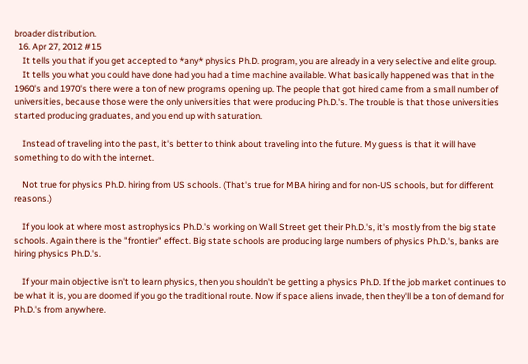broader distribution.
  16. Apr 27, 2012 #15
    It tells you that if you get accepted to *any* physics Ph.D. program, you are already in a very selective and elite group.
    It tells you what you could have done had you had a time machine available. What basically happened was that in the 1960's and 1970's there were a ton of new programs opening up. The people that got hired came from a small number of universities, because those were the only universities that were producing Ph.D.'s. The trouble is that those universities started producing graduates, and you end up with saturation.

    Instead of traveling into the past, it's better to think about traveling into the future. My guess is that it will have something to do with the internet.

    Not true for physics Ph.D. hiring from US schools. (That's true for MBA hiring and for non-US schools, but for different reasons.)

    If you look at where most astrophysics Ph.D.'s working on Wall Street get their Ph.D.'s, it's mostly from the big state schools. Again there is the "frontier" effect. Big state schools are producing large numbers of physics Ph.D.'s, banks are hiring physics Ph.D.'s.

    If your main objective isn't to learn physics, then you shouldn't be getting a physics Ph.D. If the job market continues to be what it is, you are doomed if you go the traditional route. Now if space aliens invade, then they'll be a ton of demand for Ph.D.'s from anywhere.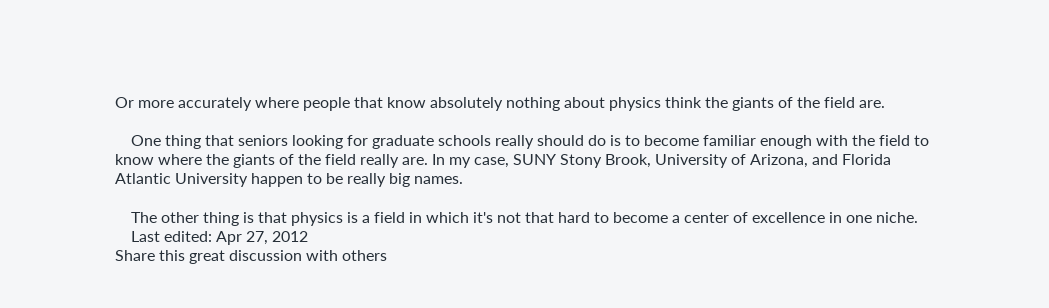Or more accurately where people that know absolutely nothing about physics think the giants of the field are.

    One thing that seniors looking for graduate schools really should do is to become familiar enough with the field to know where the giants of the field really are. In my case, SUNY Stony Brook, University of Arizona, and Florida Atlantic University happen to be really big names.

    The other thing is that physics is a field in which it's not that hard to become a center of excellence in one niche.
    Last edited: Apr 27, 2012
Share this great discussion with others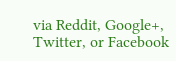via Reddit, Google+, Twitter, or Facebook